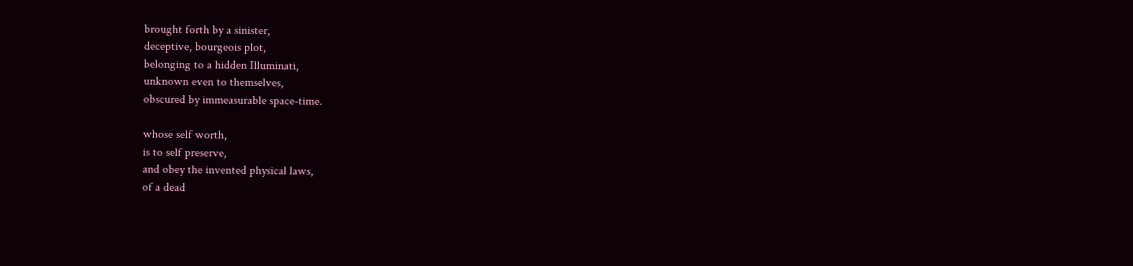brought forth by a sinister,
deceptive, bourgeois plot,
belonging to a hidden Illuminati,
unknown even to themselves,
obscured by immeasurable space-time.

whose self worth,
is to self preserve,
and obey the invented physical laws,
of a dead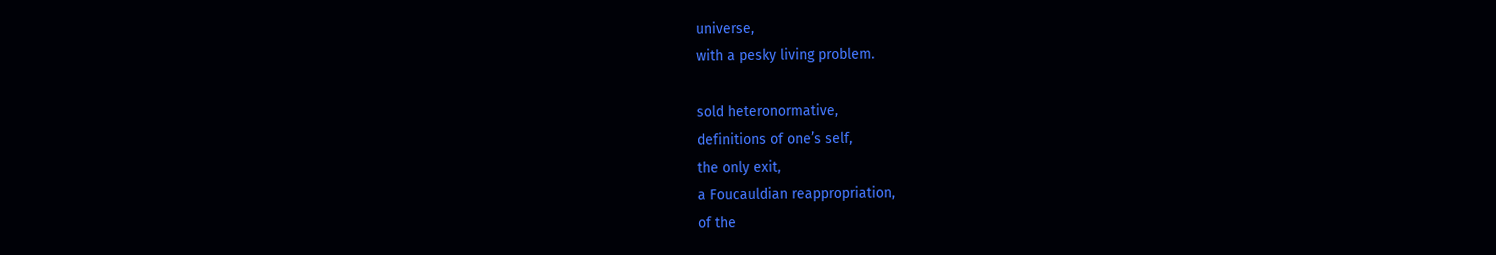universe,
with a pesky living problem.

sold heteronormative,
definitions of one’s self,
the only exit,
a Foucauldian reappropriation,
of the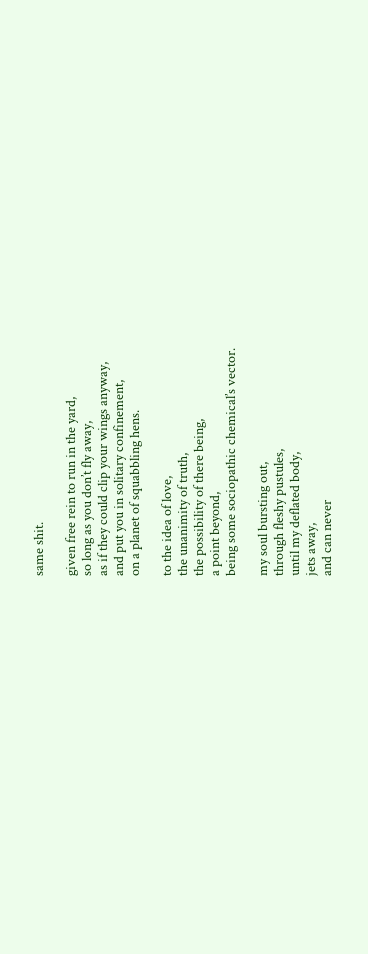same shit.

given free rein to run in the yard,
so long as you don’t fly away,
as if they could clip your wings anyway,
and put you in solitary confinement,
on a planet of squabbling hens.

to the idea of love,
the unanimity of truth,
the possibility of there being,
a point beyond,
being some sociopathic chemical’s vector.

my soul bursting out,
through fleshy pustules,
until my deflated body,
jets away,
and can never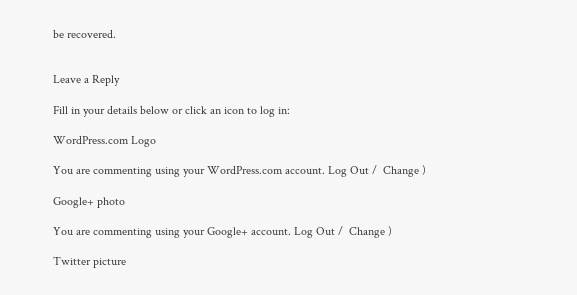be recovered.


Leave a Reply

Fill in your details below or click an icon to log in:

WordPress.com Logo

You are commenting using your WordPress.com account. Log Out /  Change )

Google+ photo

You are commenting using your Google+ account. Log Out /  Change )

Twitter picture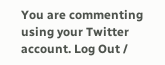You are commenting using your Twitter account. Log Out /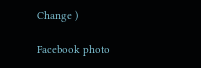Change )

Facebook photo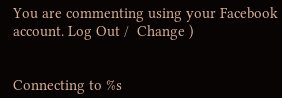You are commenting using your Facebook account. Log Out /  Change )


Connecting to %s